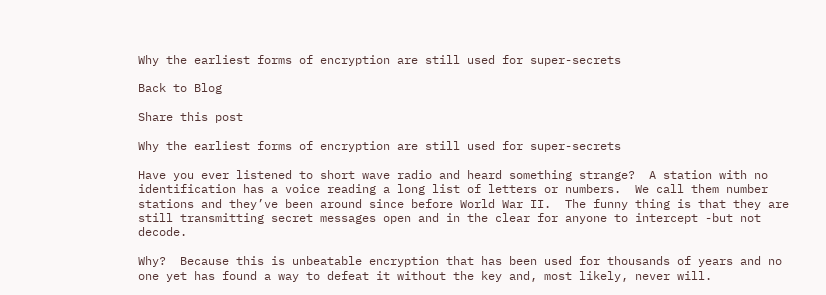Why the earliest forms of encryption are still used for super-secrets

Back to Blog

Share this post

Why the earliest forms of encryption are still used for super-secrets

Have you ever listened to short wave radio and heard something strange?  A station with no identification has a voice reading a long list of letters or numbers.  We call them number stations and they’ve been around since before World War II.  The funny thing is that they are still transmitting secret messages open and in the clear for anyone to intercept -but not decode.

Why?  Because this is unbeatable encryption that has been used for thousands of years and no one yet has found a way to defeat it without the key and, most likely, never will.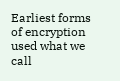Earliest forms of encryption used what we call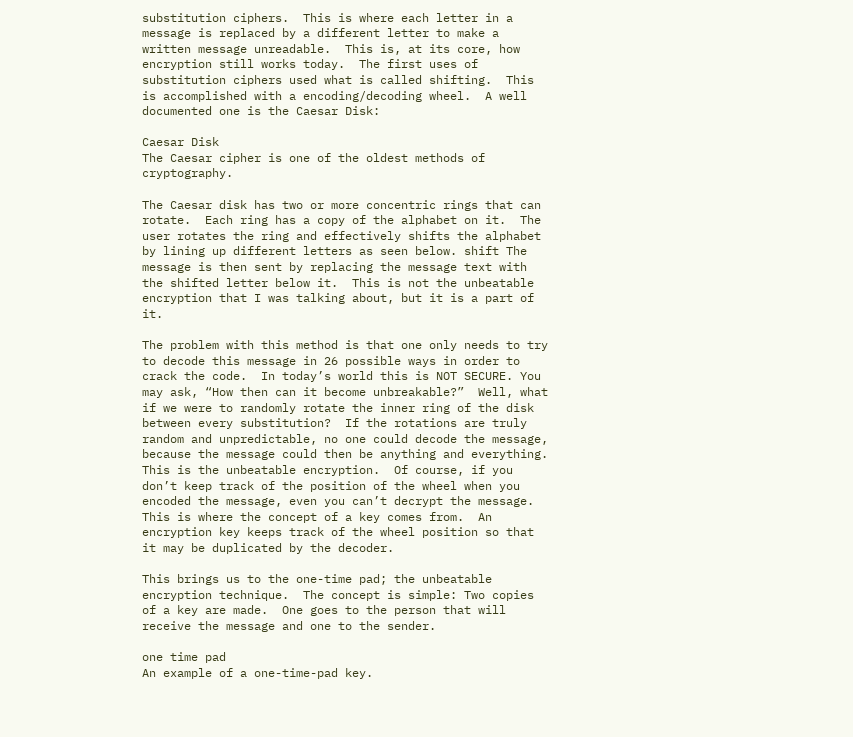substitution ciphers.  This is where each letter in a message is replaced by a different letter to make a written message unreadable.  This is, at its core, how encryption still works today.  The first uses of substitution ciphers used what is called shifting.  This is accomplished with a encoding/decoding wheel.  A well documented one is the Caesar Disk:

Caesar Disk
The Caesar cipher is one of the oldest methods of cryptography.

The Caesar disk has two or more concentric rings that can rotate.  Each ring has a copy of the alphabet on it.  The user rotates the ring and effectively shifts the alphabet by lining up different letters as seen below. shift The message is then sent by replacing the message text with the shifted letter below it.  This is not the unbeatable encryption that I was talking about, but it is a part of it.

The problem with this method is that one only needs to try to decode this message in 26 possible ways in order to crack the code.  In today’s world this is NOT SECURE. You may ask, “How then can it become unbreakable?”  Well, what if we were to randomly rotate the inner ring of the disk between every substitution?  If the rotations are truly random and unpredictable, no one could decode the message, because the message could then be anything and everything.  This is the unbeatable encryption.  Of course, if you don’t keep track of the position of the wheel when you encoded the message, even you can’t decrypt the message.  This is where the concept of a key comes from.  An encryption key keeps track of the wheel position so that it may be duplicated by the decoder.

This brings us to the one-time pad; the unbeatable encryption technique.  The concept is simple: Two copies of a key are made.  One goes to the person that will receive the message and one to the sender.

one time pad
An example of a one-time-pad key.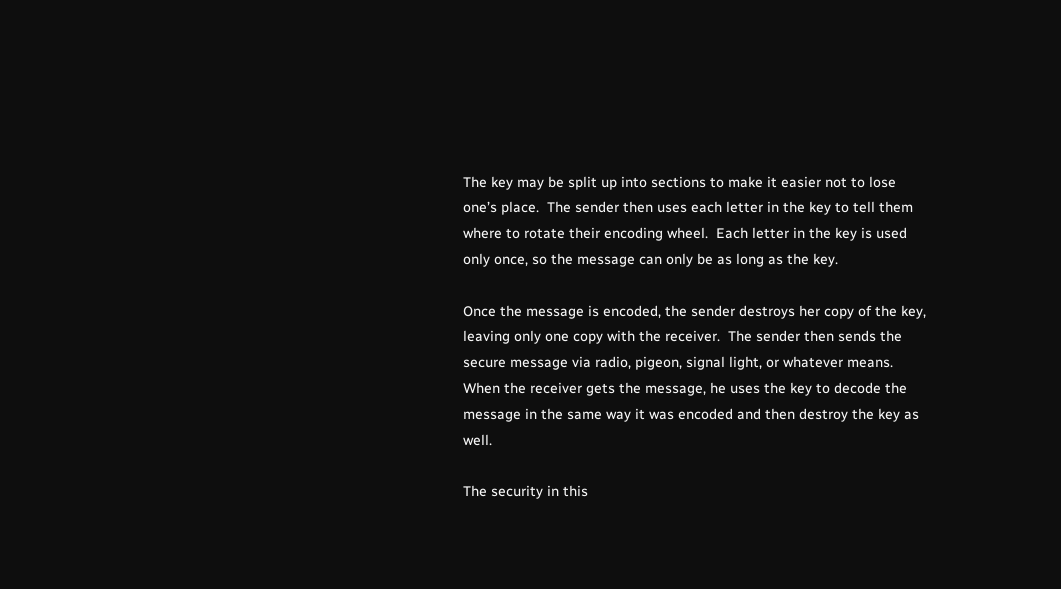The key may be split up into sections to make it easier not to lose one’s place.  The sender then uses each letter in the key to tell them where to rotate their encoding wheel.  Each letter in the key is used only once, so the message can only be as long as the key.

Once the message is encoded, the sender destroys her copy of the key, leaving only one copy with the receiver.  The sender then sends the secure message via radio, pigeon, signal light, or whatever means.  When the receiver gets the message, he uses the key to decode the message in the same way it was encoded and then destroy the key as well.

The security in this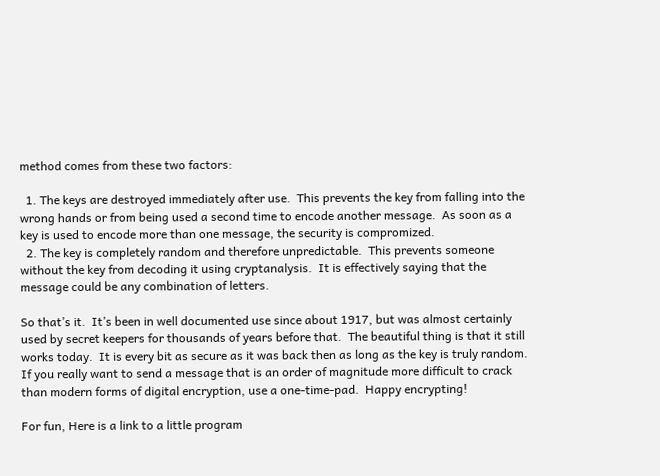method comes from these two factors:

  1. The keys are destroyed immediately after use.  This prevents the key from falling into the wrong hands or from being used a second time to encode another message.  As soon as a key is used to encode more than one message, the security is compromized.
  2. The key is completely random and therefore unpredictable.  This prevents someone without the key from decoding it using cryptanalysis.  It is effectively saying that the message could be any combination of letters.

So that’s it.  It’s been in well documented use since about 1917, but was almost certainly used by secret keepers for thousands of years before that.  The beautiful thing is that it still works today.  It is every bit as secure as it was back then as long as the key is truly random.  If you really want to send a message that is an order of magnitude more difficult to crack than modern forms of digital encryption, use a one-time-pad.  Happy encrypting!

For fun, Here is a link to a little program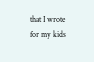that I wrote for my kids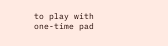to play with one-time pad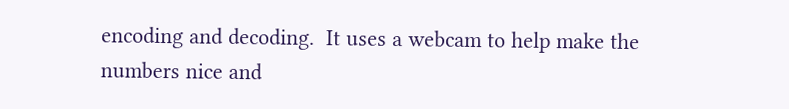encoding and decoding.  It uses a webcam to help make the numbers nice and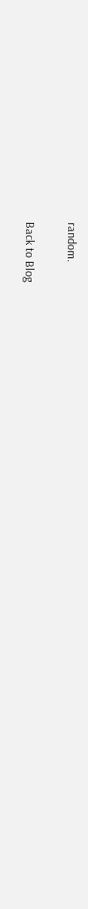random.

Back to Blog